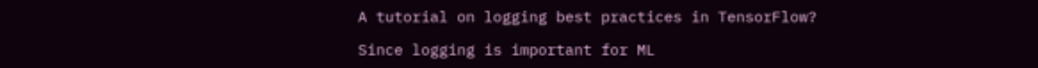A tutorial on logging best practices in TensorFlow?

Since logging is important for ML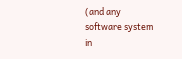(and any software system in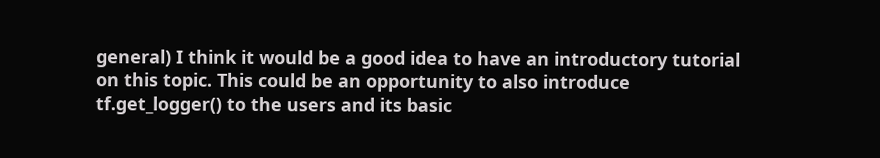general) I think it would be a good idea to have an introductory tutorial on this topic. This could be an opportunity to also introduce tf.get_logger() to the users and its basic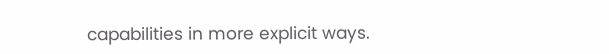capabilities in more explicit ways.